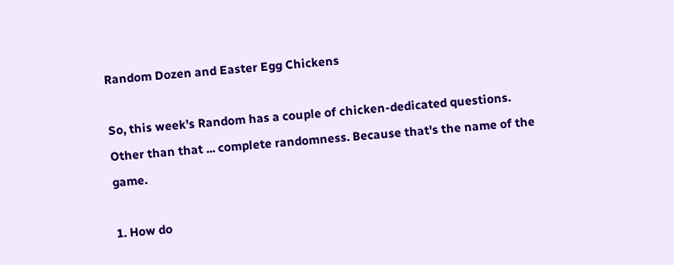Random Dozen and Easter Egg Chickens

So, this week's Random has a couple of chicken-dedicated questions. Other than that ... complete randomness. Because that's the name of the game.

1. How do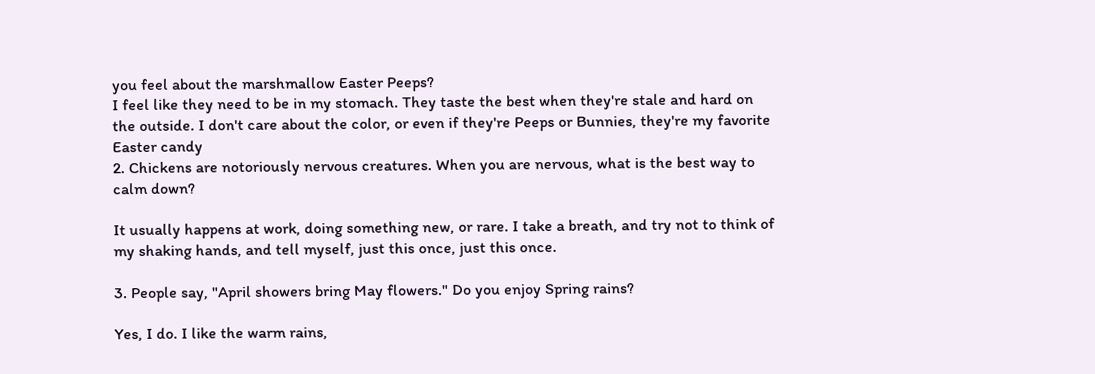you feel about the marshmallow Easter Peeps?
I feel like they need to be in my stomach. They taste the best when they're stale and hard on the outside. I don't care about the color, or even if they're Peeps or Bunnies, they're my favorite Easter candy
2. Chickens are notoriously nervous creatures. When you are nervous, what is the best way to calm down?

It usually happens at work, doing something new, or rare. I take a breath, and try not to think of my shaking hands, and tell myself, just this once, just this once.

3. People say, "April showers bring May flowers." Do you enjoy Spring rains?

Yes, I do. I like the warm rains,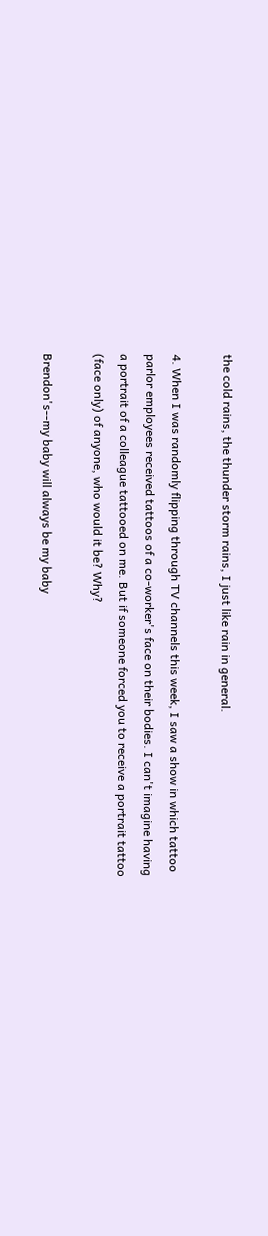the cold rains, the thunder storm rains, I just like rain in general.

4. When I was randomly flipping through TV channels this week, I saw a show in which tattoo parlor employees received tattoos of a co-worker's face on their bodies. I can't imagine having a portrait of a colleague tattooed on me. But if someone forced you to receive a portrait tattoo (face only) of anyone, who would it be? Why?

Brendon's--my baby will always be my baby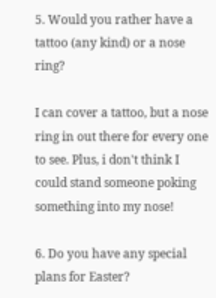5. Would you rather have a tattoo (any kind) or a nose ring?

I can cover a tattoo, but a nose ring in out there for every one to see. Plus, i don't think I could stand someone poking something into my nose!

6. Do you have any special plans for Easter?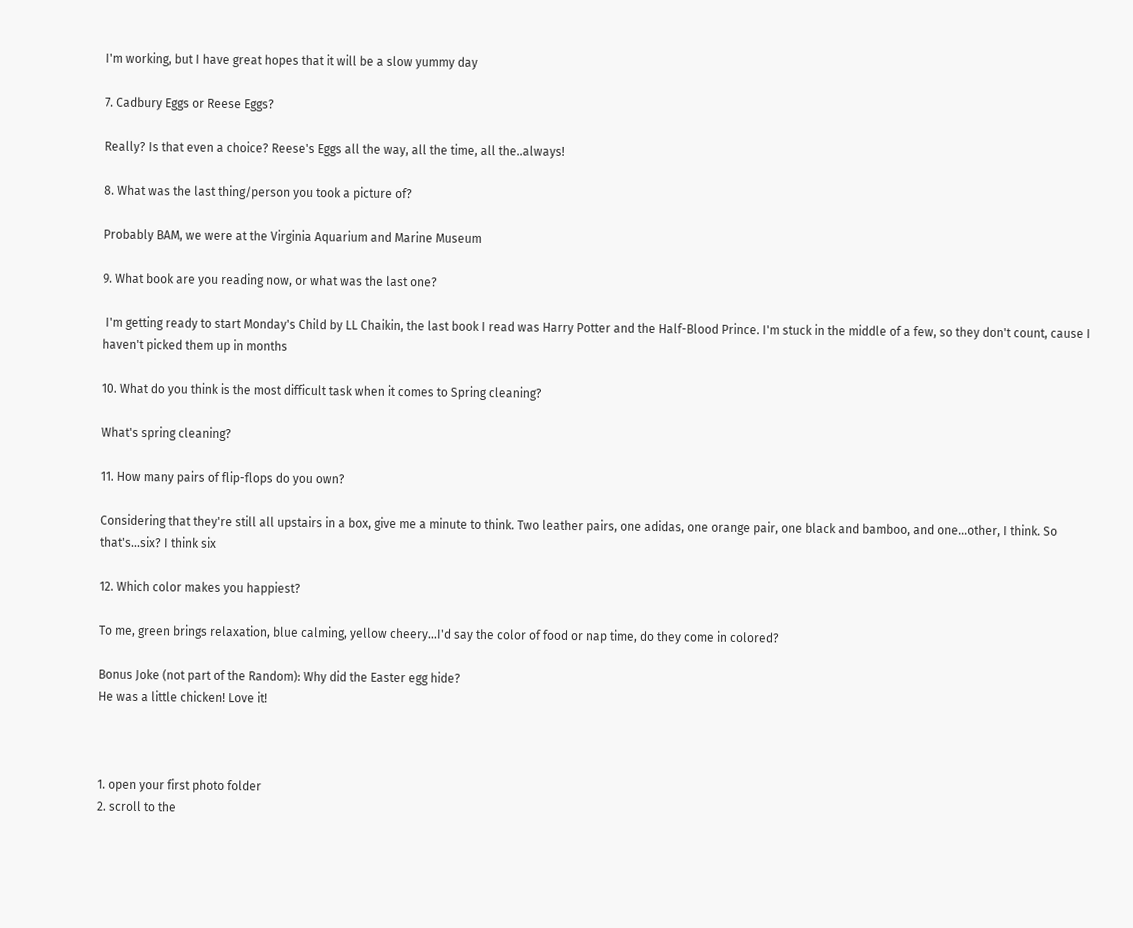I'm working, but I have great hopes that it will be a slow yummy day

7. Cadbury Eggs or Reese Eggs?

Really? Is that even a choice? Reese's Eggs all the way, all the time, all the..always!

8. What was the last thing/person you took a picture of?

Probably BAM, we were at the Virginia Aquarium and Marine Museum

9. What book are you reading now, or what was the last one?

 I'm getting ready to start Monday's Child by LL Chaikin, the last book I read was Harry Potter and the Half-Blood Prince. I'm stuck in the middle of a few, so they don't count, cause I haven't picked them up in months

10. What do you think is the most difficult task when it comes to Spring cleaning?

What's spring cleaning?

11. How many pairs of flip-flops do you own?

Considering that they're still all upstairs in a box, give me a minute to think. Two leather pairs, one adidas, one orange pair, one black and bamboo, and one...other, I think. So that's...six? I think six

12. Which color makes you happiest?

To me, green brings relaxation, blue calming, yellow cheery...I'd say the color of food or nap time, do they come in colored?

Bonus Joke (not part of the Random): Why did the Easter egg hide?
He was a little chicken! Love it!



1. open your first photo folder
2. scroll to the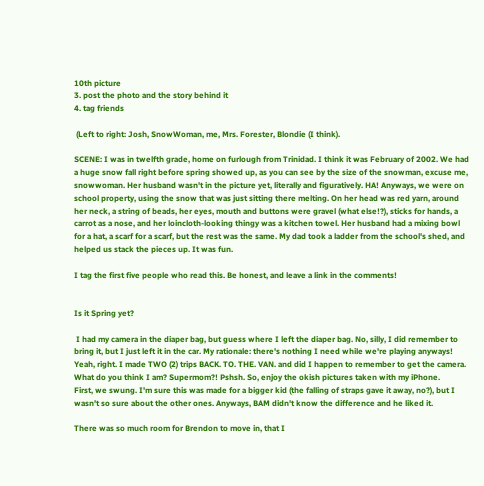10th picture
3. post the photo and the story behind it
4. tag friends

 (Left to right: Josh, SnowWoman, me, Mrs. Forester, Blondie (I think).

SCENE: I was in twelfth grade, home on furlough from Trinidad. I think it was February of 2002. We had a huge snow fall right before spring showed up, as you can see by the size of the snowman, excuse me, snowwoman. Her husband wasn't in the picture yet, literally and figuratively. HA! Anyways, we were on school property, using the snow that was just sitting there melting. On her head was red yarn, around her neck, a string of beads, her eyes, mouth and buttons were gravel (what else!?), sticks for hands, a carrot as a nose, and her loincloth-looking thingy was a kitchen towel. Her husband had a mixing bowl for a hat, a scarf for a scarf, but the rest was the same. My dad took a ladder from the school's shed, and helped us stack the pieces up. It was fun.

I tag the first five people who read this. Be honest, and leave a link in the comments!


Is it Spring yet?

 I had my camera in the diaper bag, but guess where I left the diaper bag. No, silly, I did remember to bring it, but I just left it in the car. My rationale: there's nothing I need while we're playing anyways! Yeah, right. I made TWO (2) trips BACK. TO. THE. VAN. and did I happen to remember to get the camera. What do you think I am? Supermom?! Pshsh. So, enjoy the okish pictures taken with my iPhone.
First, we swung. I'm sure this was made for a bigger kid (the falling of straps gave it away, no?), but I wasn't so sure about the other ones. Anyways, BAM didn't know the difference and he liked it.

There was so much room for Brendon to move in, that I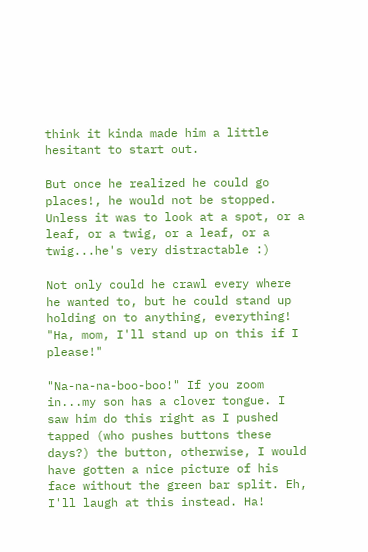think it kinda made him a little hesitant to start out.

But once he realized he could go places!, he would not be stopped. Unless it was to look at a spot, or a leaf, or a twig, or a leaf, or a twig...he's very distractable :)

Not only could he crawl every where he wanted to, but he could stand up holding on to anything, everything! "Ha, mom, I'll stand up on this if I please!"

"Na-na-na-boo-boo!" If you zoom in...my son has a clover tongue. I saw him do this right as I pushed tapped (who pushes buttons these days?) the button, otherwise, I would have gotten a nice picture of his face without the green bar split. Eh, I'll laugh at this instead. Ha!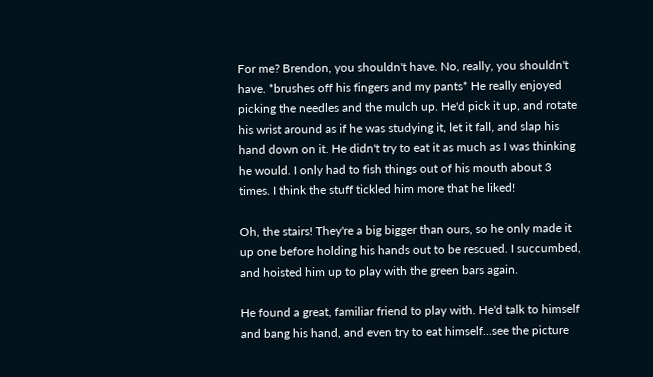For me? Brendon, you shouldn't have. No, really, you shouldn't have. *brushes off his fingers and my pants* He really enjoyed picking the needles and the mulch up. He'd pick it up, and rotate his wrist around as if he was studying it, let it fall, and slap his hand down on it. He didn't try to eat it as much as I was thinking he would. I only had to fish things out of his mouth about 3 times. I think the stuff tickled him more that he liked!

Oh, the stairs! They're a big bigger than ours, so he only made it up one before holding his hands out to be rescued. I succumbed, and hoisted him up to play with the green bars again.

He found a great, familiar friend to play with. He'd talk to himself and bang his hand, and even try to eat himself...see the picture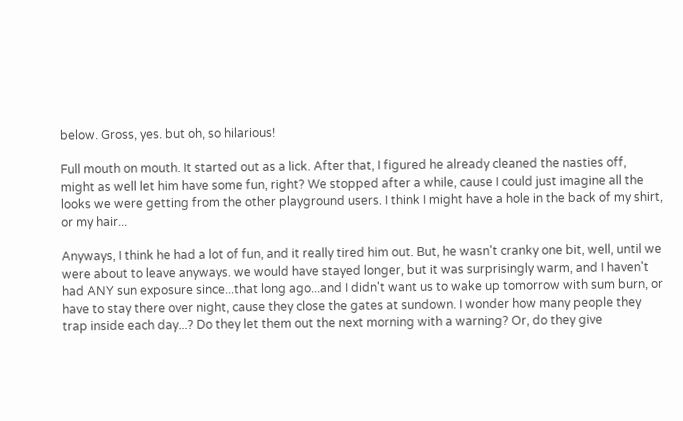below. Gross, yes. but oh, so hilarious!

Full mouth on mouth. It started out as a lick. After that, I figured he already cleaned the nasties off, might as well let him have some fun, right? We stopped after a while, cause I could just imagine all the looks we were getting from the other playground users. I think I might have a hole in the back of my shirt, or my hair...

Anyways, I think he had a lot of fun, and it really tired him out. But, he wasn't cranky one bit, well, until we were about to leave anyways. we would have stayed longer, but it was surprisingly warm, and I haven't had ANY sun exposure since...that long ago...and I didn't want us to wake up tomorrow with sum burn, or have to stay there over night, cause they close the gates at sundown. I wonder how many people they trap inside each day...? Do they let them out the next morning with a warning? Or, do they give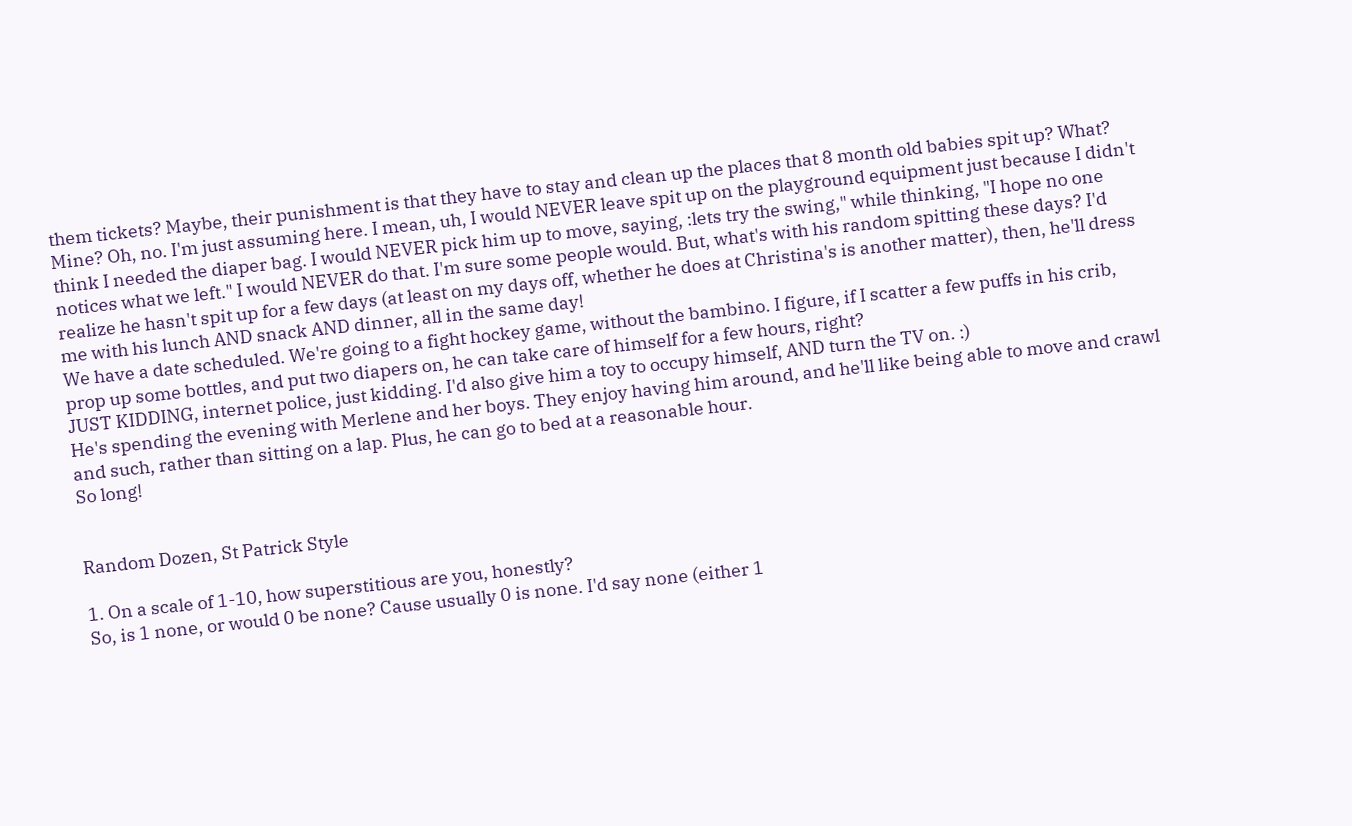them tickets? Maybe, their punishment is that they have to stay and clean up the places that 8 month old babies spit up? What? Mine? Oh, no. I'm just assuming here. I mean, uh, I would NEVER leave spit up on the playground equipment just because I didn't think I needed the diaper bag. I would NEVER pick him up to move, saying, :lets try the swing," while thinking, "I hope no one notices what we left." I would NEVER do that. I'm sure some people would. But, what's with his random spitting these days? I'd realize he hasn't spit up for a few days (at least on my days off, whether he does at Christina's is another matter), then, he'll dress me with his lunch AND snack AND dinner, all in the same day!
We have a date scheduled. We're going to a fight hockey game, without the bambino. I figure, if I scatter a few puffs in his crib, prop up some bottles, and put two diapers on, he can take care of himself for a few hours, right?
JUST KIDDING, internet police, just kidding. I'd also give him a toy to occupy himself, AND turn the TV on. :)
He's spending the evening with Merlene and her boys. They enjoy having him around, and he'll like being able to move and crawl and such, rather than sitting on a lap. Plus, he can go to bed at a reasonable hour.
So long!


Random Dozen, St Patrick Style

1. On a scale of 1-10, how superstitious are you, honestly?
So, is 1 none, or would 0 be none? Cause usually 0 is none. I'd say none (either 1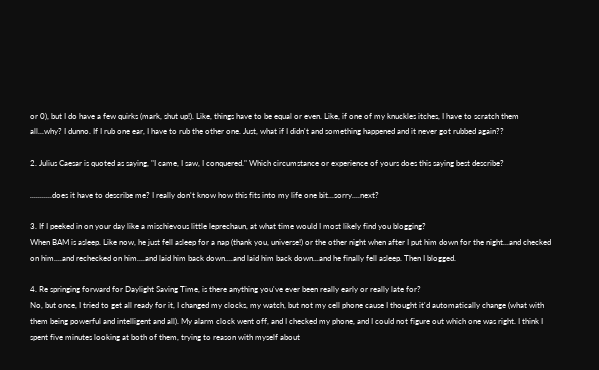or 0), but I do have a few quirks (mark, shut up!). Like, things have to be equal or even. Like, if one of my knuckles itches, I have to scratch them all...why? I dunno. If I rub one ear, I have to rub the other one. Just, what if I didn't and something happened and it never got rubbed again??

2. Julius Caesar is quoted as saying, "I came, I saw, I conquered." Which circumstance or experience of yours does this saying best describe?

...........does it have to describe me? I really don't know how this fits into my life one bit...sorry....next?

3. If I peeked in on your day like a mischievous little leprechaun, at what time would I most likely find you blogging?
When BAM is asleep. Like now, he just fell asleep for a nap (thank you, universe!) or the other night when after I put him down for the night...and checked on him....and rechecked on him....and laid him back down....and laid him back down...and he finally fell asleep. Then I blogged.

4. Re springing forward for Daylight Saving Time, is there anything you've ever been really early or really late for?
No, but once, I tried to get all ready for it, I changed my clocks, my watch, but not my cell phone cause I thought it'd automatically change (what with them being powerful and intelligent and all). My alarm clock went off, and I checked my phone, and I could not figure out which one was right. I think I spent five minutes looking at both of them, trying to reason with myself about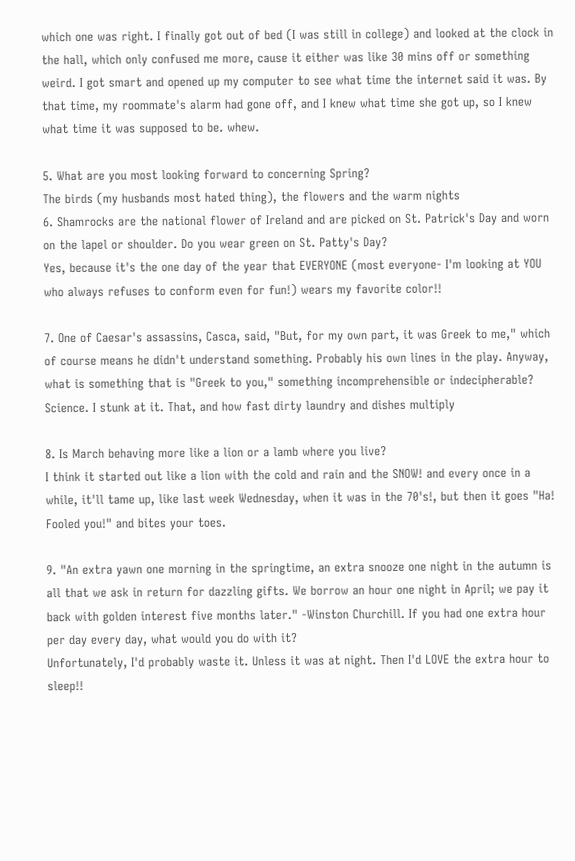which one was right. I finally got out of bed (I was still in college) and looked at the clock in the hall, which only confused me more, cause it either was like 30 mins off or something weird. I got smart and opened up my computer to see what time the internet said it was. By that time, my roommate's alarm had gone off, and I knew what time she got up, so I knew what time it was supposed to be. whew.

5. What are you most looking forward to concerning Spring?
The birds (my husbands most hated thing), the flowers and the warm nights
6. Shamrocks are the national flower of Ireland and are picked on St. Patrick's Day and worn on the lapel or shoulder. Do you wear green on St. Patty's Day?
Yes, because it's the one day of the year that EVERYONE (most everyone- I'm looking at YOU who always refuses to conform even for fun!) wears my favorite color!!

7. One of Caesar's assassins, Casca, said, "But, for my own part, it was Greek to me," which of course means he didn't understand something. Probably his own lines in the play. Anyway, what is something that is "Greek to you," something incomprehensible or indecipherable?
Science. I stunk at it. That, and how fast dirty laundry and dishes multiply

8. Is March behaving more like a lion or a lamb where you live?
I think it started out like a lion with the cold and rain and the SNOW! and every once in a while, it'll tame up, like last week Wednesday, when it was in the 70's!, but then it goes "Ha! Fooled you!" and bites your toes.

9. "An extra yawn one morning in the springtime, an extra snooze one night in the autumn is all that we ask in return for dazzling gifts. We borrow an hour one night in April; we pay it back with golden interest five months later." -Winston Churchill. If you had one extra hour per day every day, what would you do with it?
Unfortunately, I'd probably waste it. Unless it was at night. Then I'd LOVE the extra hour to sleep!!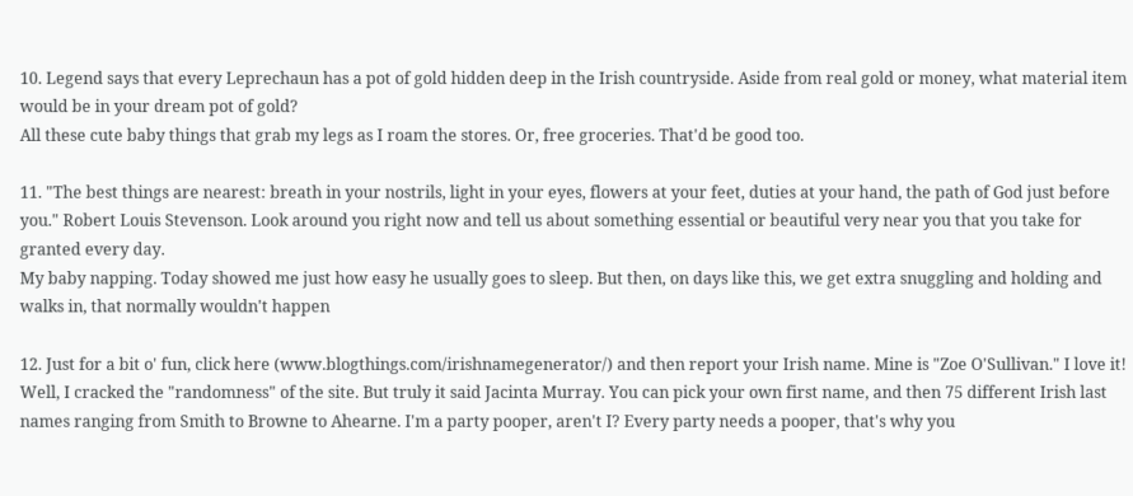10. Legend says that every Leprechaun has a pot of gold hidden deep in the Irish countryside. Aside from real gold or money, what material item would be in your dream pot of gold?
All these cute baby things that grab my legs as I roam the stores. Or, free groceries. That'd be good too.

11. "The best things are nearest: breath in your nostrils, light in your eyes, flowers at your feet, duties at your hand, the path of God just before you." Robert Louis Stevenson. Look around you right now and tell us about something essential or beautiful very near you that you take for granted every day.
My baby napping. Today showed me just how easy he usually goes to sleep. But then, on days like this, we get extra snuggling and holding and walks in, that normally wouldn't happen

12. Just for a bit o' fun, click here (www.blogthings.com/irishnamegenerator/) and then report your Irish name. Mine is "Zoe O'Sullivan." I love it!
Well, I cracked the "randomness" of the site. But truly it said Jacinta Murray. You can pick your own first name, and then 75 different Irish last names ranging from Smith to Browne to Ahearne. I'm a party pooper, aren't I? Every party needs a pooper, that's why you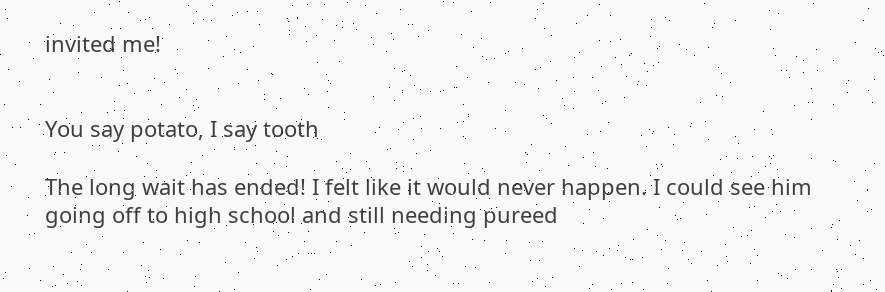invited me!


You say potato, I say tooth

The long wait has ended! I felt like it would never happen. I could see him going off to high school and still needing pureed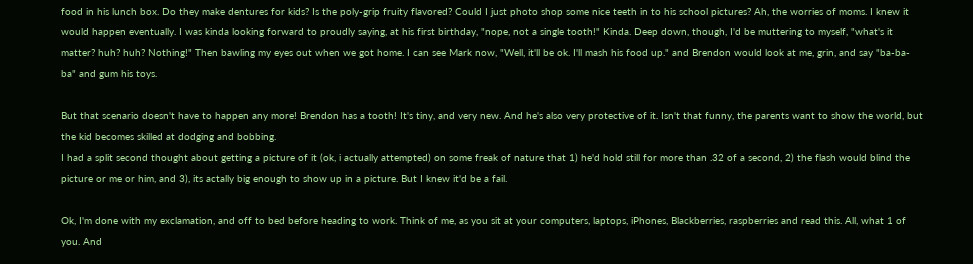food in his lunch box. Do they make dentures for kids? Is the poly-grip fruity flavored? Could I just photo shop some nice teeth in to his school pictures? Ah, the worries of moms. I knew it would happen eventually. I was kinda looking forward to proudly saying, at his first birthday, "nope, not a single tooth!" Kinda. Deep down, though, I'd be muttering to myself, "what's it matter? huh? huh? Nothing!" Then bawling my eyes out when we got home. I can see Mark now, "Well, it'll be ok. I'll mash his food up." and Brendon would look at me, grin, and say "ba-ba-ba" and gum his toys.

But that scenario doesn't have to happen any more! Brendon has a tooth! It's tiny, and very new. And he's also very protective of it. Isn't that funny, the parents want to show the world, but the kid becomes skilled at dodging and bobbing.
I had a split second thought about getting a picture of it (ok, i actually attempted) on some freak of nature that 1) he'd hold still for more than .32 of a second, 2) the flash would blind the picture or me or him, and 3), its actally big enough to show up in a picture. But I knew it'd be a fail.

Ok, I'm done with my exclamation, and off to bed before heading to work. Think of me, as you sit at your computers, laptops, iPhones, Blackberries, raspberries and read this. All, what 1 of you. And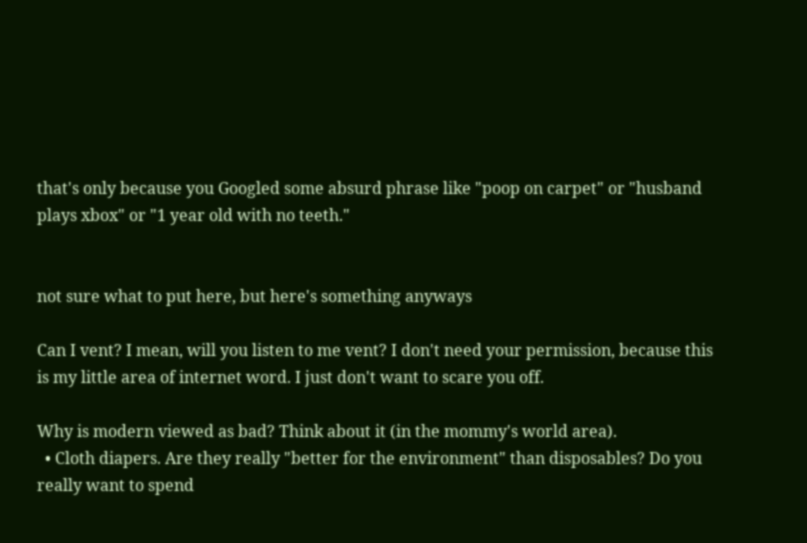that's only because you Googled some absurd phrase like "poop on carpet" or "husband plays xbox" or "1 year old with no teeth."


not sure what to put here, but here's something anyways

Can I vent? I mean, will you listen to me vent? I don't need your permission, because this is my little area of internet word. I just don't want to scare you off.

Why is modern viewed as bad? Think about it (in the mommy's world area).
  • Cloth diapers. Are they really "better for the environment" than disposables? Do you really want to spend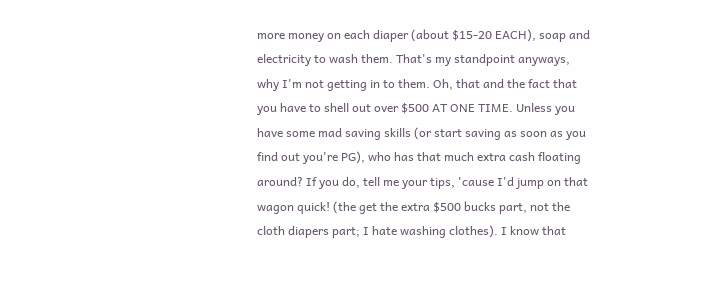more money on each diaper (about $15-20 EACH), soap and electricity to wash them. That's my standpoint anyways, why I'm not getting in to them. Oh, that and the fact that you have to shell out over $500 AT ONE TIME. Unless you have some mad saving skills (or start saving as soon as you find out you're PG), who has that much extra cash floating around? If you do, tell me your tips, 'cause I'd jump on that wagon quick! (the get the extra $500 bucks part, not the cloth diapers part; I hate washing clothes). I know that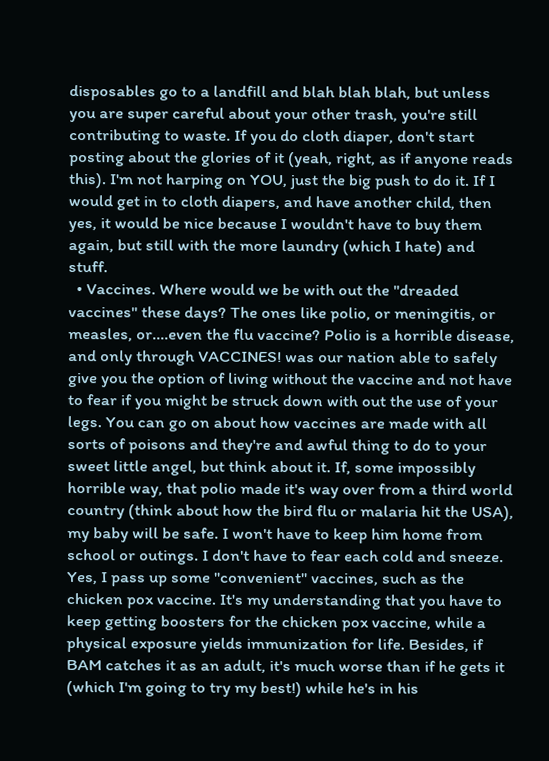disposables go to a landfill and blah blah blah, but unless you are super careful about your other trash, you're still contributing to waste. If you do cloth diaper, don't start posting about the glories of it (yeah, right, as if anyone reads this). I'm not harping on YOU, just the big push to do it. If I would get in to cloth diapers, and have another child, then yes, it would be nice because I wouldn't have to buy them again, but still with the more laundry (which I hate) and stuff.
  • Vaccines. Where would we be with out the "dreaded vaccines" these days? The ones like polio, or meningitis, or measles, or....even the flu vaccine? Polio is a horrible disease, and only through VACCINES! was our nation able to safely give you the option of living without the vaccine and not have to fear if you might be struck down with out the use of your legs. You can go on about how vaccines are made with all sorts of poisons and they're and awful thing to do to your sweet little angel, but think about it. If, some impossibly horrible way, that polio made it's way over from a third world country (think about how the bird flu or malaria hit the USA), my baby will be safe. I won't have to keep him home from school or outings. I don't have to fear each cold and sneeze. Yes, I pass up some "convenient" vaccines, such as the chicken pox vaccine. It's my understanding that you have to keep getting boosters for the chicken pox vaccine, while a physical exposure yields immunization for life. Besides, if BAM catches it as an adult, it's much worse than if he gets it (which I'm going to try my best!) while he's in his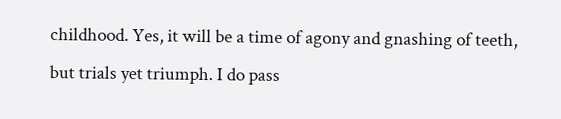childhood. Yes, it will be a time of agony and gnashing of teeth, but trials yet triumph. I do pass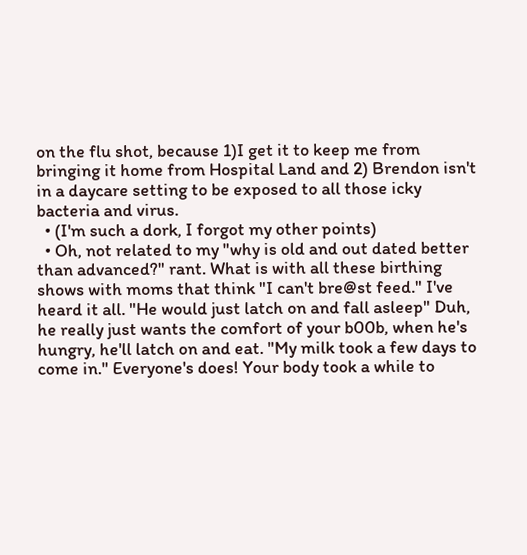on the flu shot, because 1)I get it to keep me from bringing it home from Hospital Land and 2) Brendon isn't in a daycare setting to be exposed to all those icky bacteria and virus.
  • (I'm such a dork, I forgot my other points)
  • Oh, not related to my "why is old and out dated better than advanced?" rant. What is with all these birthing shows with moms that think "I can't bre@st feed." I've heard it all. "He would just latch on and fall asleep" Duh, he really just wants the comfort of your b00b, when he's hungry, he'll latch on and eat. "My milk took a few days to come in." Everyone's does! Your body took a while to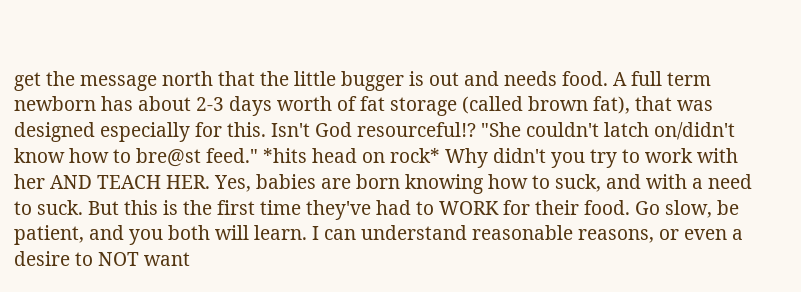get the message north that the little bugger is out and needs food. A full term newborn has about 2-3 days worth of fat storage (called brown fat), that was designed especially for this. Isn't God resourceful!? "She couldn't latch on/didn't know how to bre@st feed." *hits head on rock* Why didn't you try to work with her AND TEACH HER. Yes, babies are born knowing how to suck, and with a need to suck. But this is the first time they've had to WORK for their food. Go slow, be patient, and you both will learn. I can understand reasonable reasons, or even a desire to NOT want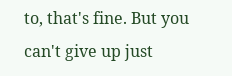to, that's fine. But you can't give up just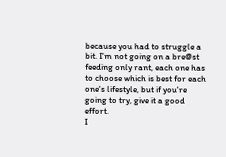because you had to struggle a bit. I'm not going on a bre@st feeding only rant, each one has to choose which is best for each one's lifestyle, but if you're going to try, give it a good effort.
I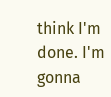think I'm done. I'm gonna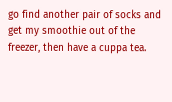go find another pair of socks and get my smoothie out of the freezer, then have a cuppa tea.